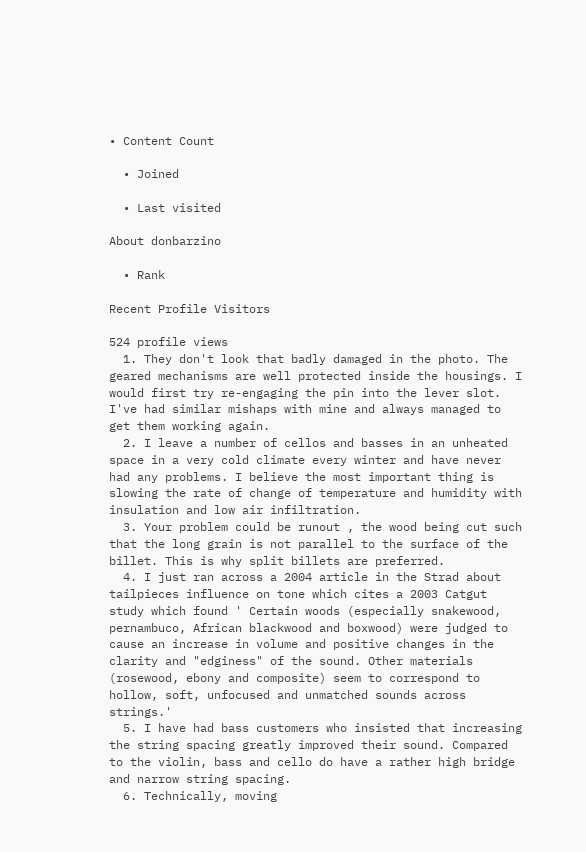• Content Count

  • Joined

  • Last visited

About donbarzino

  • Rank

Recent Profile Visitors

524 profile views
  1. They don't look that badly damaged in the photo. The geared mechanisms are well protected inside the housings. I would first try re-engaging the pin into the lever slot. I've had similar mishaps with mine and always managed to get them working again.
  2. I leave a number of cellos and basses in an unheated space in a very cold climate every winter and have never had any problems. I believe the most important thing is slowing the rate of change of temperature and humidity with insulation and low air infiltration.
  3. Your problem could be runout , the wood being cut such that the long grain is not parallel to the surface of the billet. This is why split billets are preferred.
  4. I just ran across a 2004 article in the Strad about tailpieces influence on tone which cites a 2003 Catgut study which found ' Certain woods (especially snakewood, pernambuco, African blackwood and boxwood) were judged to cause an increase in volume and positive changes in the clarity and "edginess" of the sound. Other materials (rosewood, ebony and composite) seem to correspond to hollow, soft, unfocused and unmatched sounds across strings.'
  5. I have had bass customers who insisted that increasing the string spacing greatly improved their sound. Compared to the violin, bass and cello do have a rather high bridge and narrow string spacing.
  6. Technically, moving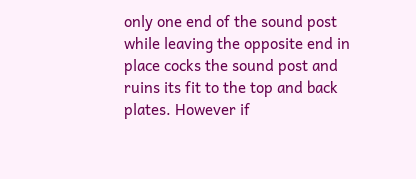only one end of the sound post while leaving the opposite end in place cocks the sound post and ruins its fit to the top and back plates. However if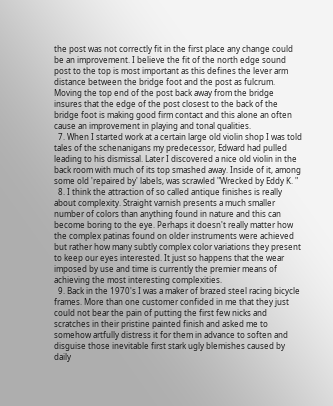the post was not correctly fit in the first place any change could be an improvement. I believe the fit of the north edge sound post to the top is most important as this defines the lever arm distance between the bridge foot and the post as fulcrum. Moving the top end of the post back away from the bridge insures that the edge of the post closest to the back of the bridge foot is making good firm contact and this alone an often cause an improvement in playing and tonal qualities.
  7. When I started work at a certain large old violin shop I was told tales of the schenanigans my predecessor, Edward had pulled leading to his dismissal. Later I discovered a nice old violin in the back room with much of its top smashed away. Inside of it, among some old 'repaired by' labels, was scrawled "Wrecked by Eddy K. "
  8. I think the attraction of so called antique finishes is really about complexity. Straight varnish presents a much smaller number of colors than anything found in nature and this can become boring to the eye. Perhaps it doesn't really matter how the complex patinas found on older instruments were achieved but rather how many subtly complex color variations they present to keep our eyes interested. It just so happens that the wear imposed by use and time is currently the premier means of achieving the most interesting complexities.
  9. Back in the 1970's I was a maker of brazed steel racing bicycle frames. More than one customer confided in me that they just could not bear the pain of putting the first few nicks and scratches in their pristine painted finish and asked me to somehow artfully distress it for them in advance to soften and disguise those inevitable first stark ugly blemishes caused by daily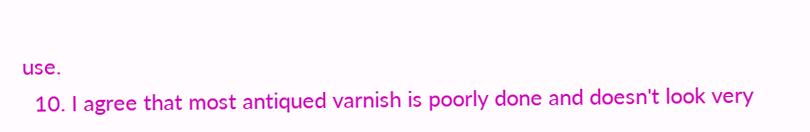use.
  10. I agree that most antiqued varnish is poorly done and doesn't look very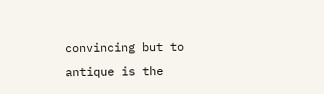convincing but to antique is the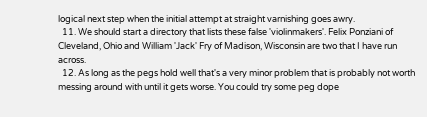logical next step when the initial attempt at straight varnishing goes awry.
  11. We should start a directory that lists these false 'violinmakers'. Felix Ponziani of Cleveland, Ohio and William 'Jack' Fry of Madison, Wisconsin are two that I have run across.
  12. As long as the pegs hold well that's a very minor problem that is probably not worth messing around with until it gets worse. You could try some peg dope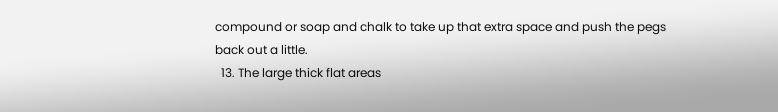compound or soap and chalk to take up that extra space and push the pegs back out a little.
  13. The large thick flat areas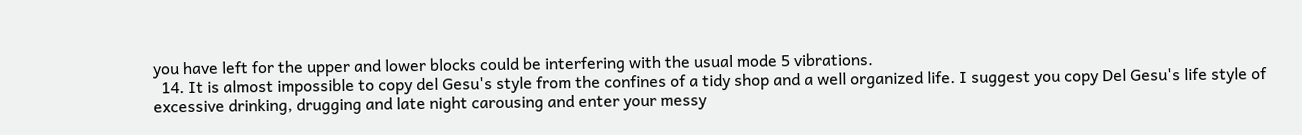you have left for the upper and lower blocks could be interfering with the usual mode 5 vibrations.
  14. It is almost impossible to copy del Gesu's style from the confines of a tidy shop and a well organized life. I suggest you copy Del Gesu's life style of excessive drinking, drugging and late night carousing and enter your messy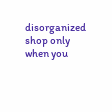disorganized shop only when you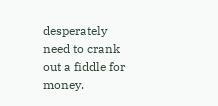desperately need to crank out a fiddle for money.